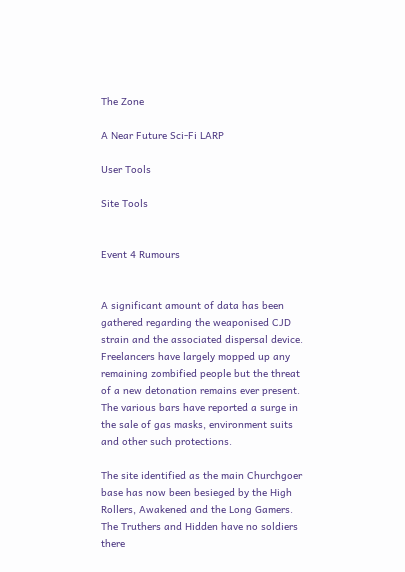The Zone

A Near Future Sci-Fi LARP

User Tools

Site Tools


Event 4 Rumours


A significant amount of data has been gathered regarding the weaponised CJD strain and the associated dispersal device. Freelancers have largely mopped up any remaining zombified people but the threat of a new detonation remains ever present. The various bars have reported a surge in the sale of gas masks, environment suits and other such protections.

The site identified as the main Churchgoer base has now been besieged by the High Rollers, Awakened and the Long Gamers. The Truthers and Hidden have no soldiers there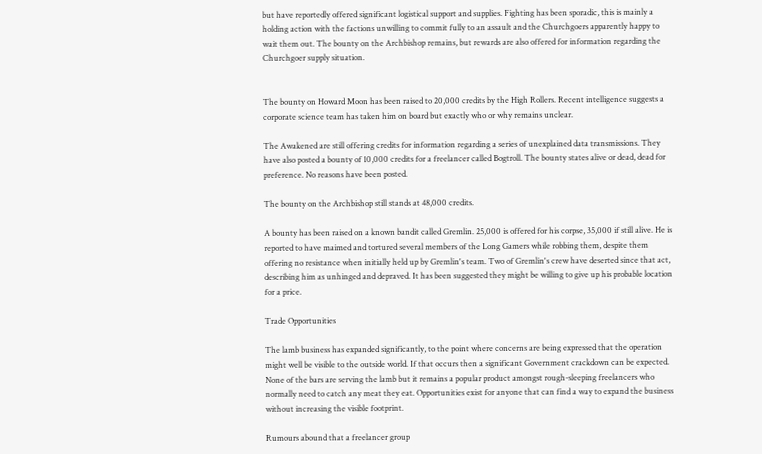but have reportedly offered significant logistical support and supplies. Fighting has been sporadic, this is mainly a holding action with the factions unwilling to commit fully to an assault and the Churchgoers apparently happy to wait them out. The bounty on the Archbishop remains, but rewards are also offered for information regarding the Churchgoer supply situation.


The bounty on Howard Moon has been raised to 20,000 credits by the High Rollers. Recent intelligence suggests a corporate science team has taken him on board but exactly who or why remains unclear.

The Awakened are still offering credits for information regarding a series of unexplained data transmissions. They have also posted a bounty of 10,000 credits for a freelancer called Bogtroll. The bounty states alive or dead, dead for preference. No reasons have been posted.

The bounty on the Archbishop still stands at 48,000 credits.

A bounty has been raised on a known bandit called Gremlin. 25,000 is offered for his corpse, 35,000 if still alive. He is reported to have maimed and tortured several members of the Long Gamers while robbing them, despite them offering no resistance when initially held up by Gremlin's team. Two of Gremlin's crew have deserted since that act, describing him as unhinged and depraved. It has been suggested they might be willing to give up his probable location for a price.

Trade Opportunities

The lamb business has expanded significantly, to the point where concerns are being expressed that the operation might well be visible to the outside world. If that occurs then a significant Government crackdown can be expected. None of the bars are serving the lamb but it remains a popular product amongst rough-sleeping freelancers who normally need to catch any meat they eat. Opportunities exist for anyone that can find a way to expand the business without increasing the visible footprint.

Rumours abound that a freelancer group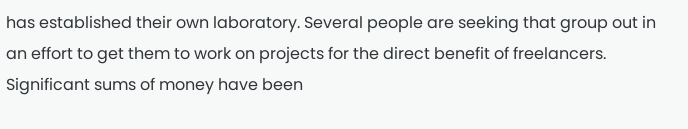has established their own laboratory. Several people are seeking that group out in an effort to get them to work on projects for the direct benefit of freelancers. Significant sums of money have been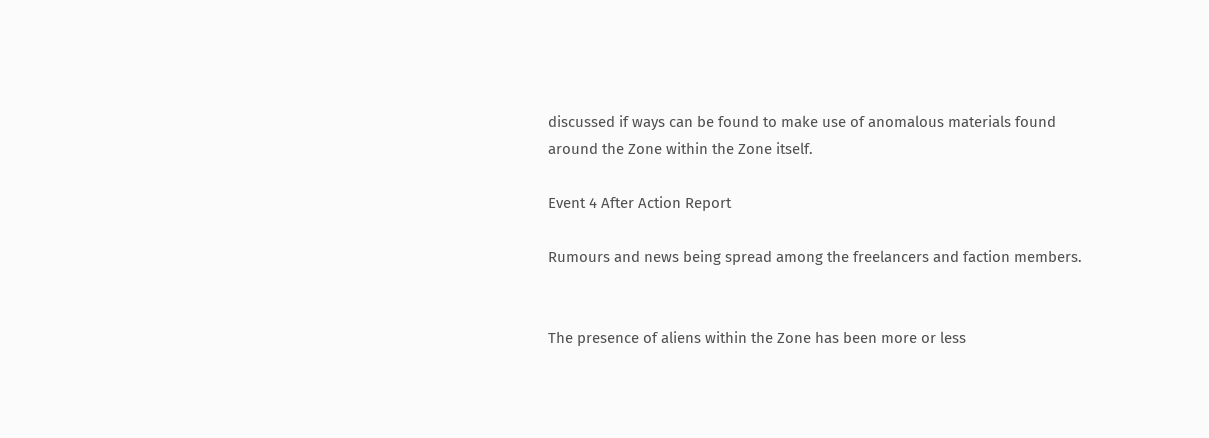discussed if ways can be found to make use of anomalous materials found around the Zone within the Zone itself.

Event 4 After Action Report

Rumours and news being spread among the freelancers and faction members.


The presence of aliens within the Zone has been more or less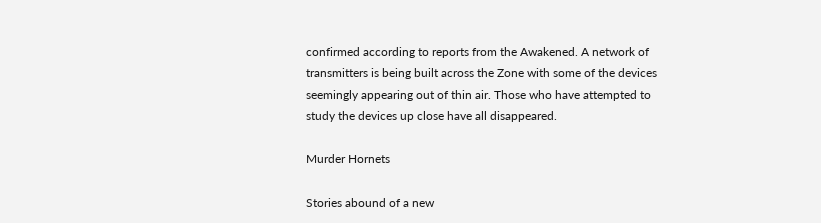confirmed according to reports from the Awakened. A network of transmitters is being built across the Zone with some of the devices seemingly appearing out of thin air. Those who have attempted to study the devices up close have all disappeared.

Murder Hornets

Stories abound of a new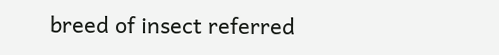breed of insect referred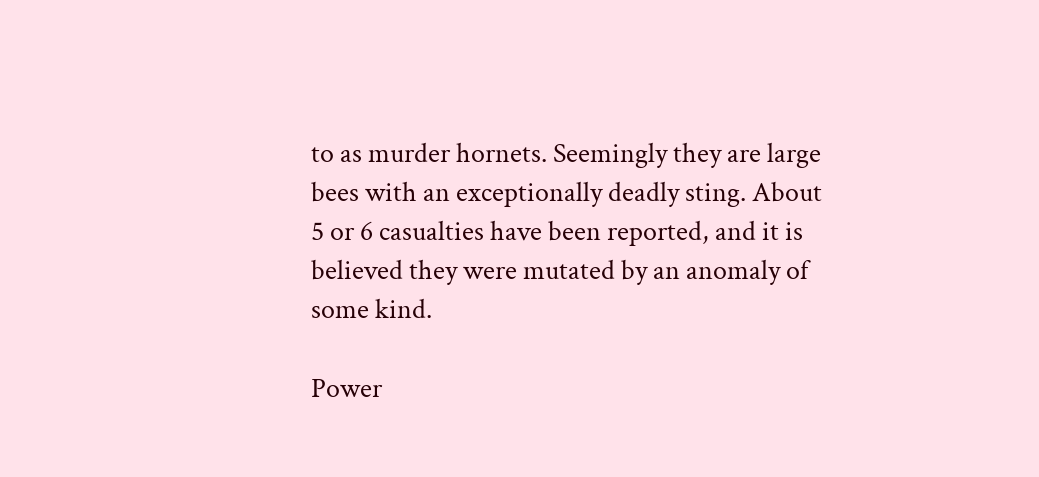to as murder hornets. Seemingly they are large bees with an exceptionally deadly sting. About 5 or 6 casualties have been reported, and it is believed they were mutated by an anomaly of some kind.

Power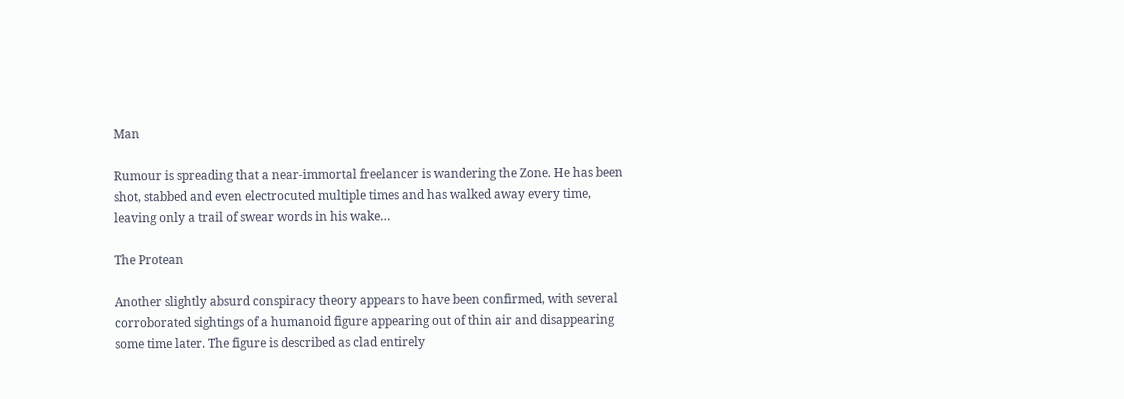Man

Rumour is spreading that a near-immortal freelancer is wandering the Zone. He has been shot, stabbed and even electrocuted multiple times and has walked away every time, leaving only a trail of swear words in his wake…

The Protean

Another slightly absurd conspiracy theory appears to have been confirmed, with several corroborated sightings of a humanoid figure appearing out of thin air and disappearing some time later. The figure is described as clad entirely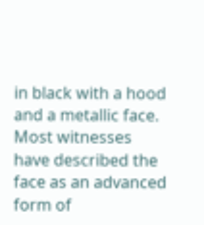in black with a hood and a metallic face. Most witnesses have described the face as an advanced form of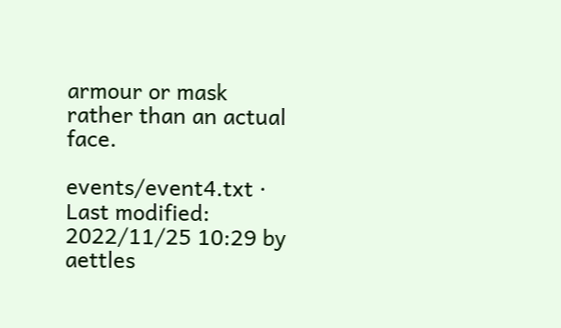armour or mask rather than an actual face.

events/event4.txt · Last modified: 2022/11/25 10:29 by aettles